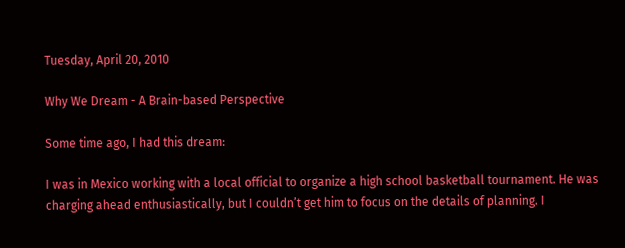Tuesday, April 20, 2010

Why We Dream - A Brain-based Perspective

Some time ago, I had this dream:

I was in Mexico working with a local official to organize a high school basketball tournament. He was charging ahead enthusiastically, but I couldn’t get him to focus on the details of planning. I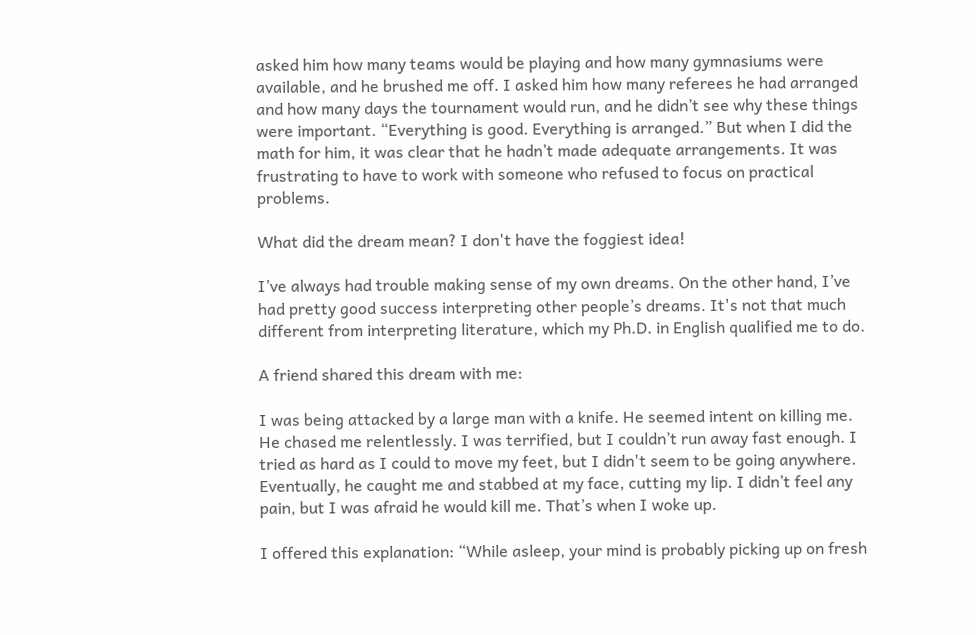asked him how many teams would be playing and how many gymnasiums were available, and he brushed me off. I asked him how many referees he had arranged and how many days the tournament would run, and he didn’t see why these things were important. “Everything is good. Everything is arranged.” But when I did the math for him, it was clear that he hadn’t made adequate arrangements. It was frustrating to have to work with someone who refused to focus on practical problems.

What did the dream mean? I don't have the foggiest idea!

I’ve always had trouble making sense of my own dreams. On the other hand, I’ve had pretty good success interpreting other people’s dreams. It's not that much different from interpreting literature, which my Ph.D. in English qualified me to do.

A friend shared this dream with me:

I was being attacked by a large man with a knife. He seemed intent on killing me. He chased me relentlessly. I was terrified, but I couldn’t run away fast enough. I tried as hard as I could to move my feet, but I didn't seem to be going anywhere. Eventually, he caught me and stabbed at my face, cutting my lip. I didn’t feel any pain, but I was afraid he would kill me. That’s when I woke up.

I offered this explanation: “While asleep, your mind is probably picking up on fresh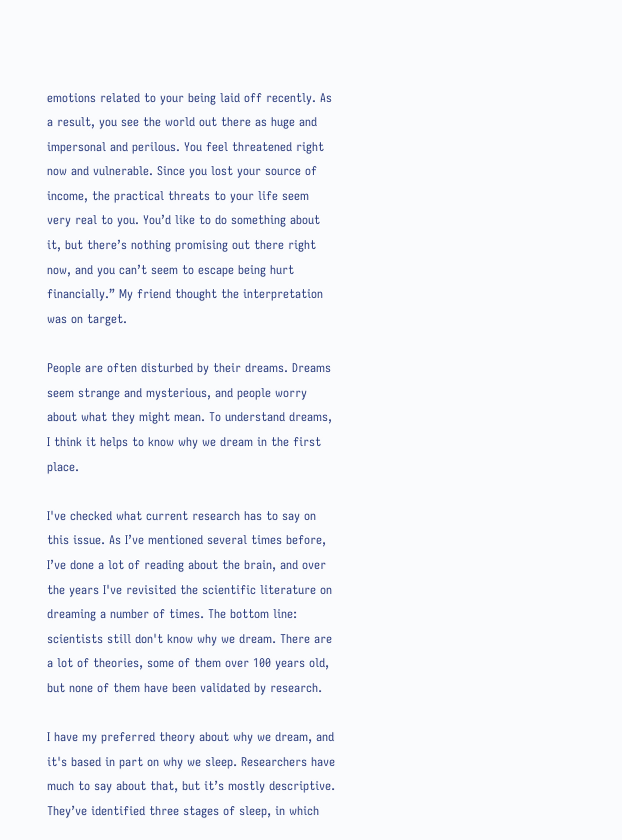emotions related to your being laid off recently. As a result, you see the world out there as huge and impersonal and perilous. You feel threatened right now and vulnerable. Since you lost your source of income, the practical threats to your life seem very real to you. You’d like to do something about it, but there’s nothing promising out there right now, and you can’t seem to escape being hurt financially.” My friend thought the interpretation was on target.

People are often disturbed by their dreams. Dreams seem strange and mysterious, and people worry about what they might mean. To understand dreams, I think it helps to know why we dream in the first place.

I've checked what current research has to say on this issue. As I’ve mentioned several times before, I’ve done a lot of reading about the brain, and over the years I've revisited the scientific literature on dreaming a number of times. The bottom line: scientists still don't know why we dream. There are a lot of theories, some of them over 100 years old, but none of them have been validated by research.

I have my preferred theory about why we dream, and it's based in part on why we sleep. Researchers have much to say about that, but it’s mostly descriptive. They’ve identified three stages of sleep, in which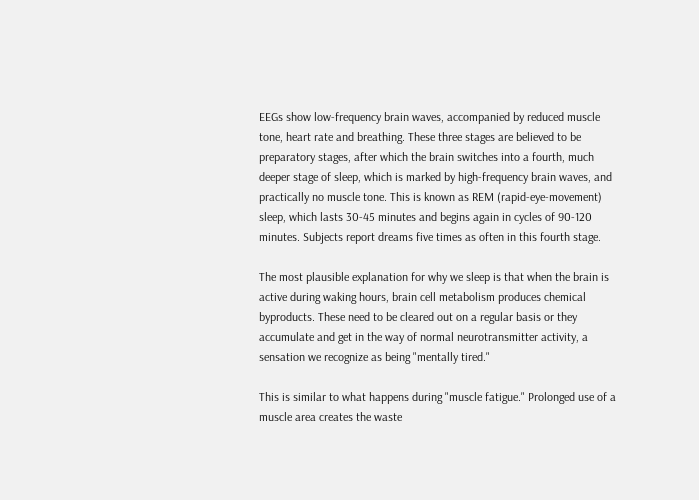EEGs show low-frequency brain waves, accompanied by reduced muscle tone, heart rate and breathing. These three stages are believed to be preparatory stages, after which the brain switches into a fourth, much deeper stage of sleep, which is marked by high-frequency brain waves, and practically no muscle tone. This is known as REM (rapid-eye-movement) sleep, which lasts 30-45 minutes and begins again in cycles of 90-120 minutes. Subjects report dreams five times as often in this fourth stage.

The most plausible explanation for why we sleep is that when the brain is active during waking hours, brain cell metabolism produces chemical byproducts. These need to be cleared out on a regular basis or they accumulate and get in the way of normal neurotransmitter activity, a sensation we recognize as being "mentally tired."

This is similar to what happens during "muscle fatigue." Prolonged use of a muscle area creates the waste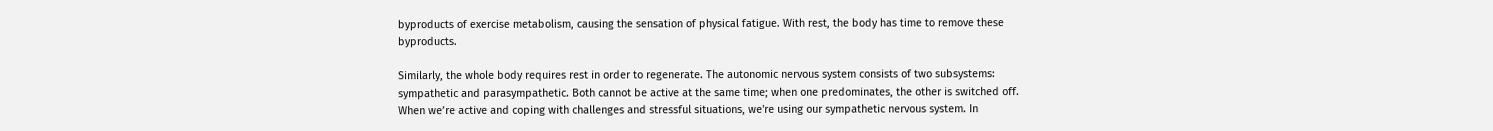byproducts of exercise metabolism, causing the sensation of physical fatigue. With rest, the body has time to remove these byproducts.

Similarly, the whole body requires rest in order to regenerate. The autonomic nervous system consists of two subsystems: sympathetic and parasympathetic. Both cannot be active at the same time; when one predominates, the other is switched off. When we’re active and coping with challenges and stressful situations, we're using our sympathetic nervous system. In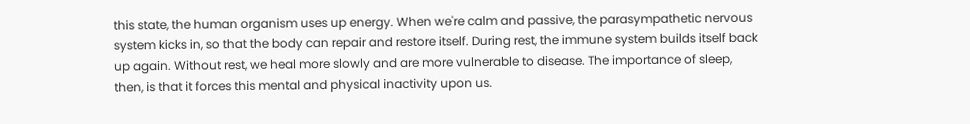this state, the human organism uses up energy. When we're calm and passive, the parasympathetic nervous system kicks in, so that the body can repair and restore itself. During rest, the immune system builds itself back up again. Without rest, we heal more slowly and are more vulnerable to disease. The importance of sleep, then, is that it forces this mental and physical inactivity upon us.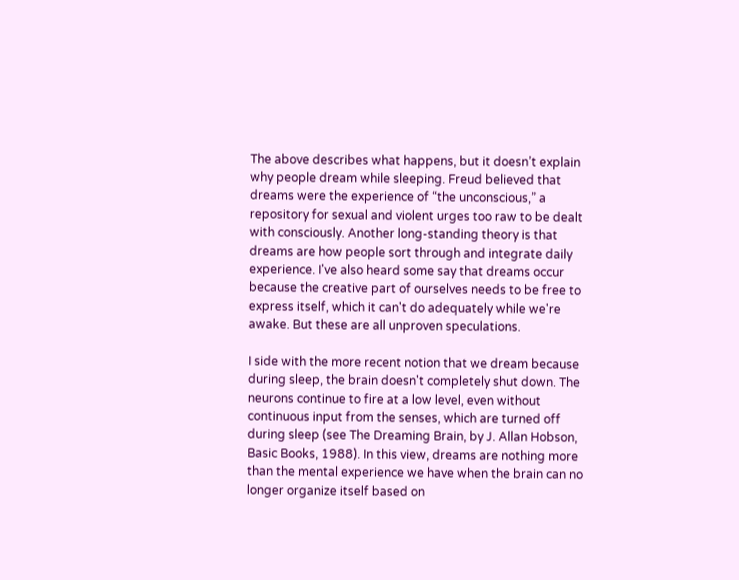The above describes what happens, but it doesn’t explain why people dream while sleeping. Freud believed that dreams were the experience of “the unconscious,” a repository for sexual and violent urges too raw to be dealt with consciously. Another long-standing theory is that dreams are how people sort through and integrate daily experience. I've also heard some say that dreams occur because the creative part of ourselves needs to be free to express itself, which it can't do adequately while we're awake. But these are all unproven speculations.

I side with the more recent notion that we dream because during sleep, the brain doesn't completely shut down. The neurons continue to fire at a low level, even without continuous input from the senses, which are turned off during sleep (see The Dreaming Brain, by J. Allan Hobson, Basic Books, 1988). In this view, dreams are nothing more than the mental experience we have when the brain can no longer organize itself based on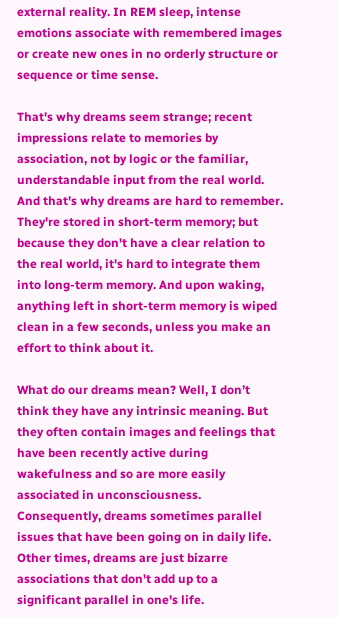external reality. In REM sleep, intense emotions associate with remembered images or create new ones in no orderly structure or sequence or time sense.

That's why dreams seem strange; recent impressions relate to memories by association, not by logic or the familiar, understandable input from the real world. And that's why dreams are hard to remember. They're stored in short-term memory; but because they don't have a clear relation to the real world, it's hard to integrate them into long-term memory. And upon waking, anything left in short-term memory is wiped clean in a few seconds, unless you make an effort to think about it.

What do our dreams mean? Well, I don’t think they have any intrinsic meaning. But they often contain images and feelings that have been recently active during wakefulness and so are more easily associated in unconsciousness. Consequently, dreams sometimes parallel issues that have been going on in daily life. Other times, dreams are just bizarre associations that don't add up to a significant parallel in one's life.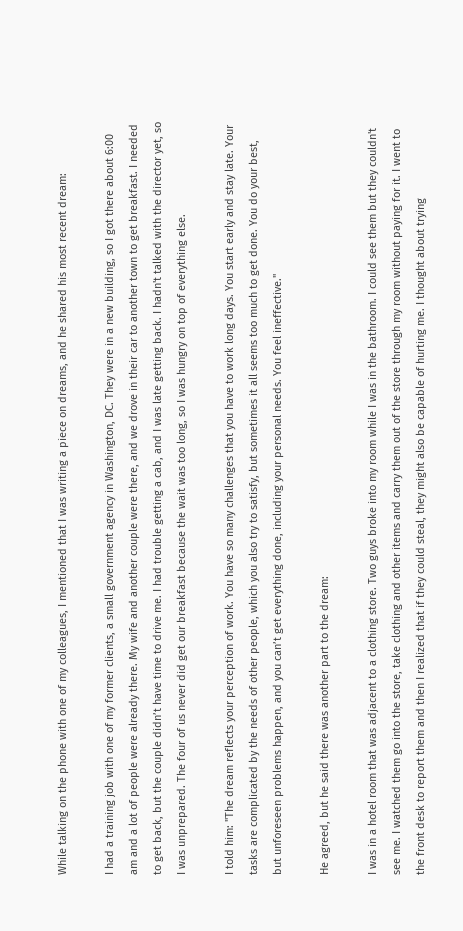While talking on the phone with one of my colleagues, I mentioned that I was writing a piece on dreams, and he shared his most recent dream:

I had a training job with one of my former clients, a small government agency in Washington, DC. They were in a new building, so I got there about 6:00 am and a lot of people were already there. My wife and another couple were there, and we drove in their car to another town to get breakfast. I needed to get back, but the couple didn’t have time to drive me. I had trouble getting a cab, and I was late getting back. I hadn't talked with the director yet, so I was unprepared. The four of us never did get our breakfast because the wait was too long, so I was hungry on top of everything else.

I told him: "The dream reflects your perception of work. You have so many challenges that you have to work long days. You start early and stay late. Your tasks are complicated by the needs of other people, which you also try to satisfy, but sometimes it all seems too much to get done. You do your best, but unforeseen problems happen, and you can’t get everything done, including your personal needs. You feel ineffective."

He agreed, but he said there was another part to the dream:

I was in a hotel room that was adjacent to a clothing store. Two guys broke into my room while I was in the bathroom. I could see them but they couldn't see me. I watched them go into the store, take clothing and other items and carry them out of the store through my room without paying for it. I went to the front desk to report them and then I realized that if they could steal, they might also be capable of hurting me. I thought about trying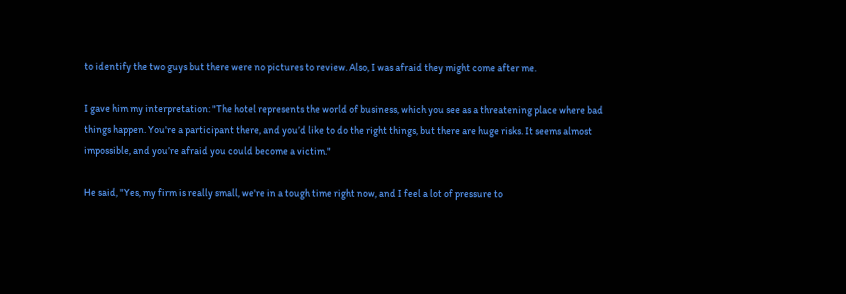to identify the two guys but there were no pictures to review. Also, I was afraid they might come after me.

I gave him my interpretation: "The hotel represents the world of business, which you see as a threatening place where bad things happen. You're a participant there, and you’d like to do the right things, but there are huge risks. It seems almost impossible, and you’re afraid you could become a victim."

He said, "Yes, my firm is really small, we're in a tough time right now, and I feel a lot of pressure to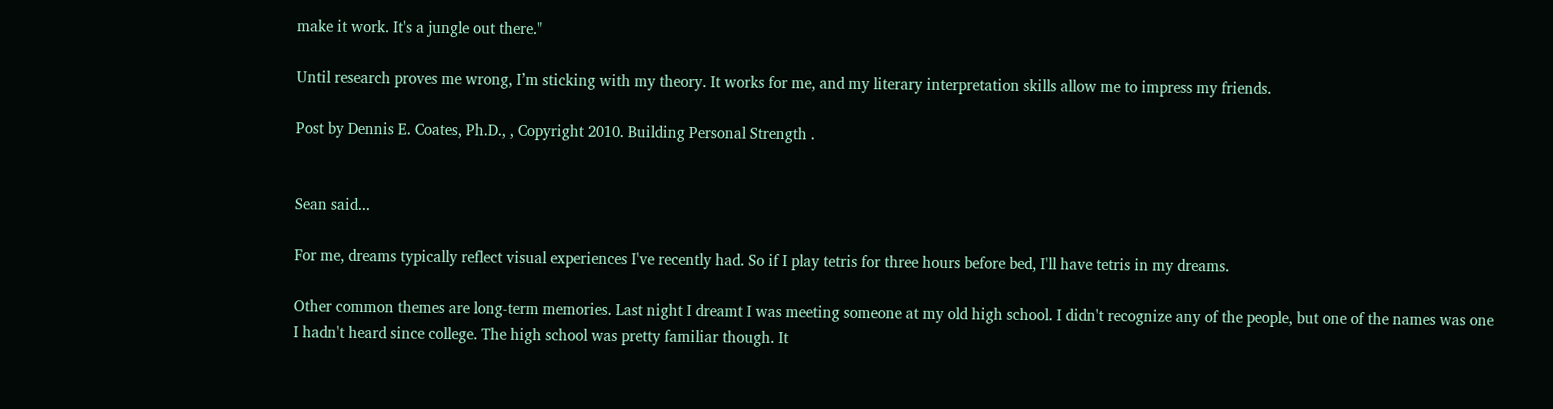make it work. It's a jungle out there."

Until research proves me wrong, I’m sticking with my theory. It works for me, and my literary interpretation skills allow me to impress my friends.

Post by Dennis E. Coates, Ph.D., , Copyright 2010. Building Personal Strength .


Sean said...

For me, dreams typically reflect visual experiences I've recently had. So if I play tetris for three hours before bed, I'll have tetris in my dreams.

Other common themes are long-term memories. Last night I dreamt I was meeting someone at my old high school. I didn't recognize any of the people, but one of the names was one I hadn't heard since college. The high school was pretty familiar though. It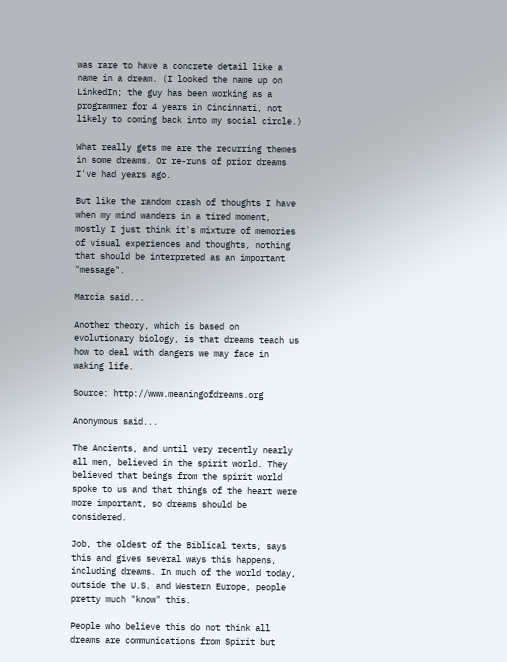was rare to have a concrete detail like a name in a dream. (I looked the name up on LinkedIn; the guy has been working as a programmer for 4 years in Cincinnati, not likely to coming back into my social circle.)

What really gets me are the recurring themes in some dreams. Or re-runs of prior dreams I've had years ago.

But like the random crash of thoughts I have when my mind wanders in a tired moment, mostly I just think it's mixture of memories of visual experiences and thoughts, nothing that should be interpreted as an important "message".

Marcia said...

Another theory, which is based on evolutionary biology, is that dreams teach us how to deal with dangers we may face in waking life.

Source: http://www.meaningofdreams.org

Anonymous said...

The Ancients, and until very recently nearly all men, believed in the spirit world. They believed that beings from the spirit world spoke to us and that things of the heart were more important, so dreams should be considered.

Job, the oldest of the Biblical texts, says this and gives several ways this happens, including dreams. In much of the world today, outside the U.S. and Western Europe, people pretty much "know" this.

People who believe this do not think all dreams are communications from Spirit but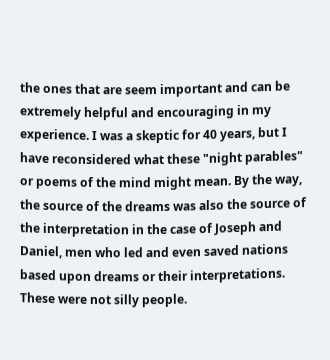the ones that are seem important and can be extremely helpful and encouraging in my experience. I was a skeptic for 40 years, but I have reconsidered what these "night parables" or poems of the mind might mean. By the way, the source of the dreams was also the source of the interpretation in the case of Joseph and Daniel, men who led and even saved nations based upon dreams or their interpretations. These were not silly people.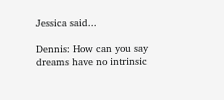Jessica said...

Dennis: How can you say dreams have no intrinsic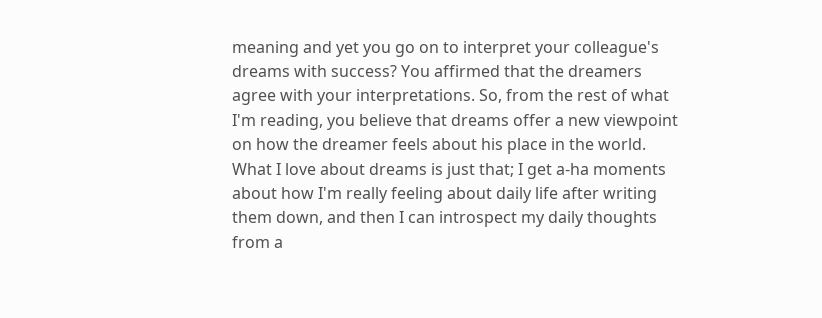meaning and yet you go on to interpret your colleague's dreams with success? You affirmed that the dreamers agree with your interpretations. So, from the rest of what I'm reading, you believe that dreams offer a new viewpoint on how the dreamer feels about his place in the world.
What I love about dreams is just that; I get a-ha moments about how I'm really feeling about daily life after writing them down, and then I can introspect my daily thoughts from a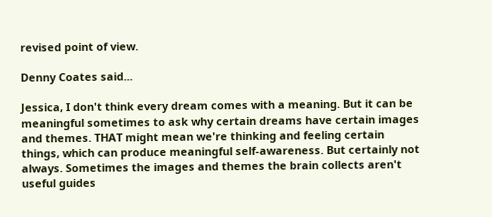revised point of view.

Denny Coates said...

Jessica, I don't think every dream comes with a meaning. But it can be meaningful sometimes to ask why certain dreams have certain images and themes. THAT might mean we're thinking and feeling certain things, which can produce meaningful self-awareness. But certainly not always. Sometimes the images and themes the brain collects aren't useful guides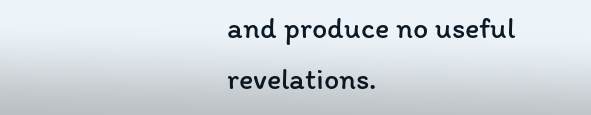and produce no useful revelations.